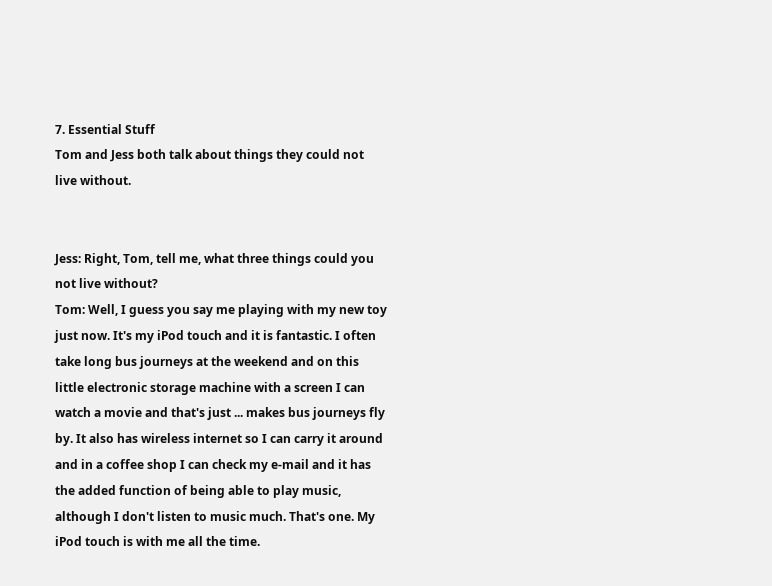7. Essential Stuff
Tom and Jess both talk about things they could not live without.


Jess: Right, Tom, tell me, what three things could you not live without?
Tom: Well, I guess you say me playing with my new toy just now. It's my iPod touch and it is fantastic. I often take long bus journeys at the weekend and on this little electronic storage machine with a screen I can watch a movie and that's just ... makes bus journeys fly by. It also has wireless internet so I can carry it around and in a coffee shop I can check my e-mail and it has the added function of being able to play music, although I don't listen to music much. That's one. My iPod touch is with me all the time.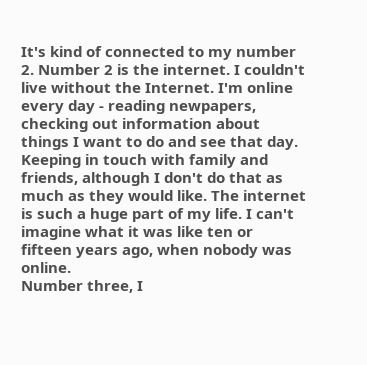It's kind of connected to my number 2. Number 2 is the internet. I couldn't live without the Internet. I'm online every day - reading newpapers, checking out information about things I want to do and see that day. Keeping in touch with family and friends, although I don't do that as much as they would like. The internet is such a huge part of my life. I can't imagine what it was like ten or fifteen years ago, when nobody was online.
Number three, I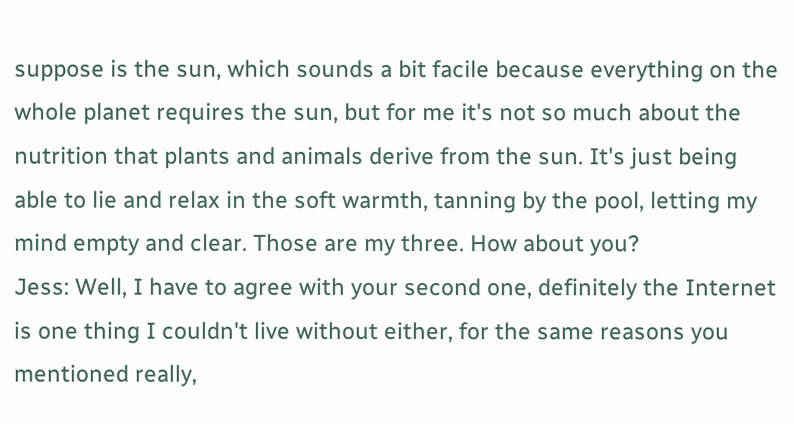suppose is the sun, which sounds a bit facile because everything on the whole planet requires the sun, but for me it's not so much about the nutrition that plants and animals derive from the sun. It's just being able to lie and relax in the soft warmth, tanning by the pool, letting my mind empty and clear. Those are my three. How about you?
Jess: Well, I have to agree with your second one, definitely the Internet is one thing I couldn't live without either, for the same reasons you mentioned really,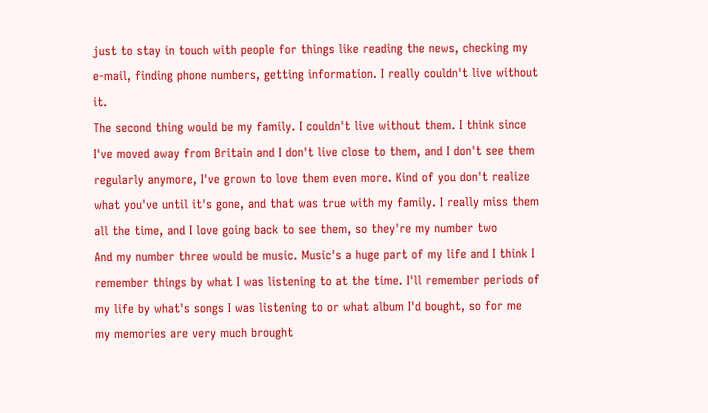just to stay in touch with people for things like reading the news, checking my e-mail, finding phone numbers, getting information. I really couldn't live without it.
The second thing would be my family. I couldn't live without them. I think since I've moved away from Britain and I don't live close to them, and I don't see them regularly anymore, I've grown to love them even more. Kind of you don't realize what you've until it's gone, and that was true with my family. I really miss them all the time, and I love going back to see them, so they're my number two
And my number three would be music. Music's a huge part of my life and I think I remember things by what I was listening to at the time. I'll remember periods of my life by what's songs I was listening to or what album I'd bought, so for me my memories are very much brought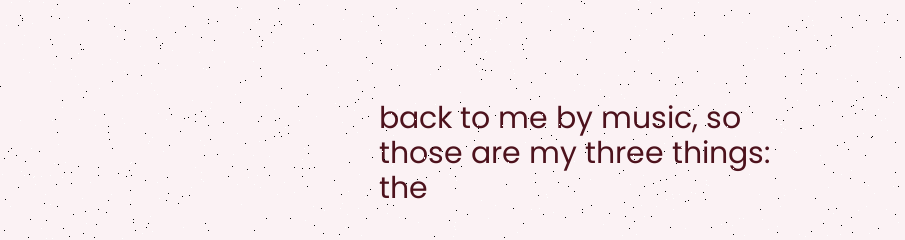back to me by music, so those are my three things: the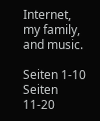Internet, my family, and music.

Seiten 1-10    Seiten 11-20